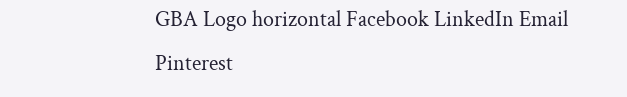GBA Logo horizontal Facebook LinkedIn Email Pinterest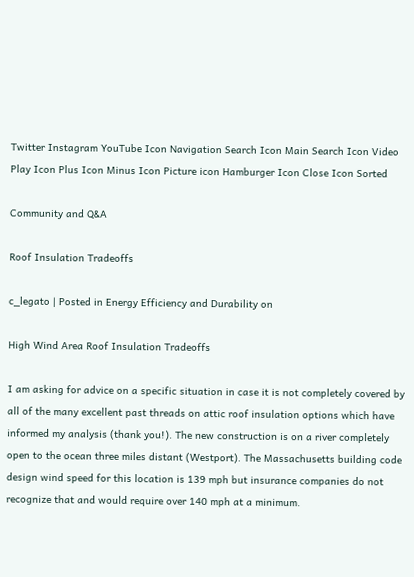Twitter Instagram YouTube Icon Navigation Search Icon Main Search Icon Video Play Icon Plus Icon Minus Icon Picture icon Hamburger Icon Close Icon Sorted

Community and Q&A

Roof Insulation Tradeoffs

c_legato | Posted in Energy Efficiency and Durability on

High Wind Area Roof Insulation Tradeoffs

I am asking for advice on a specific situation in case it is not completely covered by all of the many excellent past threads on attic roof insulation options which have informed my analysis (thank you!). The new construction is on a river completely open to the ocean three miles distant (Westport). The Massachusetts building code design wind speed for this location is 139 mph but insurance companies do not recognize that and would require over 140 mph at a minimum.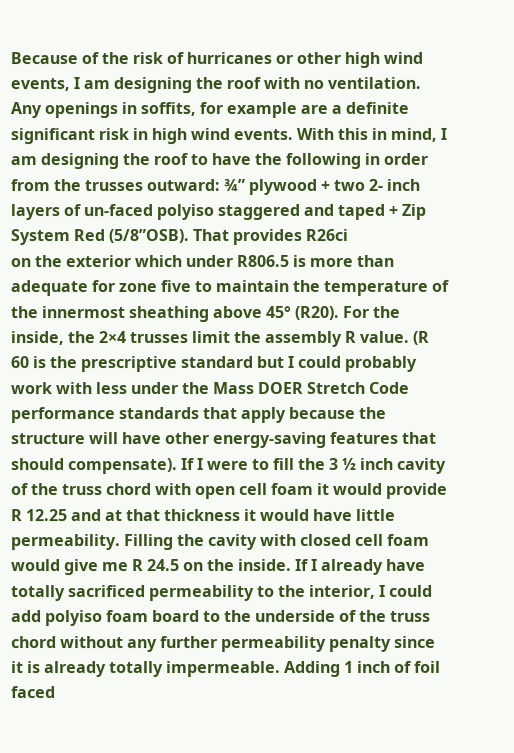Because of the risk of hurricanes or other high wind events, I am designing the roof with no ventilation. Any openings in soffits, for example are a definite significant risk in high wind events. With this in mind, I am designing the roof to have the following in order from the trusses outward: ¾” plywood + two 2- inch layers of un-faced polyiso staggered and taped + Zip System Red (5/8”OSB). That provides R26ci
on the exterior which under R806.5 is more than adequate for zone five to maintain the temperature of the innermost sheathing above 45° (R20). For the inside, the 2×4 trusses limit the assembly R value. (R 60 is the prescriptive standard but I could probably work with less under the Mass DOER Stretch Code performance standards that apply because the structure will have other energy-saving features that should compensate). If I were to fill the 3 ½ inch cavity of the truss chord with open cell foam it would provide R 12.25 and at that thickness it would have little permeability. Filling the cavity with closed cell foam would give me R 24.5 on the inside. If I already have totally sacrificed permeability to the interior, I could add polyiso foam board to the underside of the truss chord without any further permeability penalty since it is already totally impermeable. Adding 1 inch of foil faced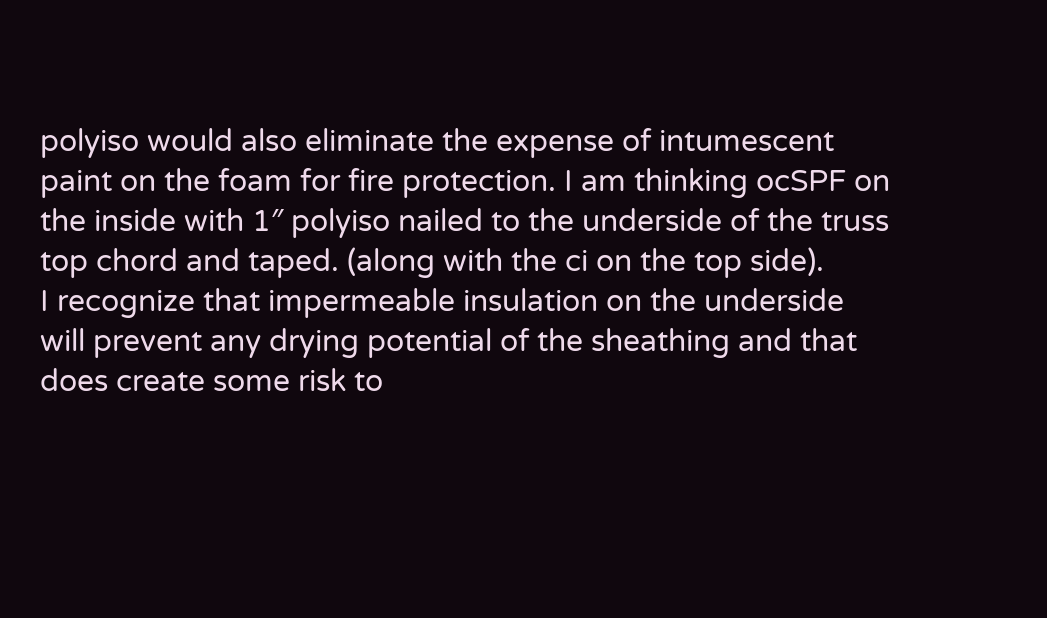polyiso would also eliminate the expense of intumescent paint on the foam for fire protection. I am thinking ocSPF on the inside with 1″ polyiso nailed to the underside of the truss top chord and taped. (along with the ci on the top side).
I recognize that impermeable insulation on the underside will prevent any drying potential of the sheathing and that does create some risk to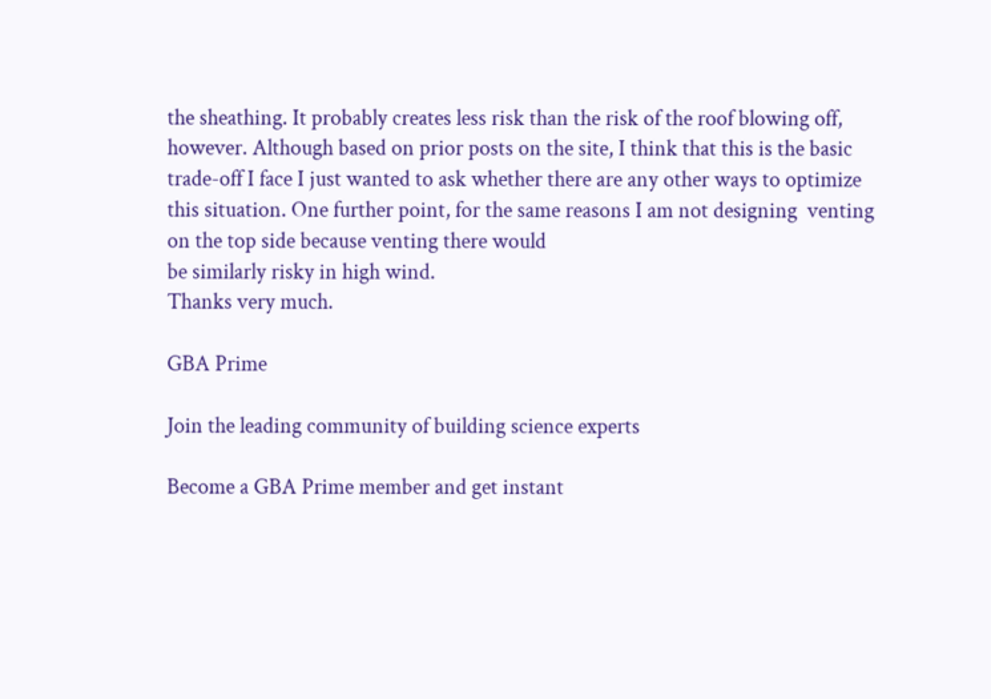the sheathing. It probably creates less risk than the risk of the roof blowing off, however. Although based on prior posts on the site, I think that this is the basic trade-off I face I just wanted to ask whether there are any other ways to optimize this situation. One further point, for the same reasons I am not designing  venting on the top side because venting there would
be similarly risky in high wind.
Thanks very much.

GBA Prime

Join the leading community of building science experts

Become a GBA Prime member and get instant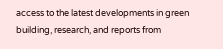access to the latest developments in green building, research, and reports from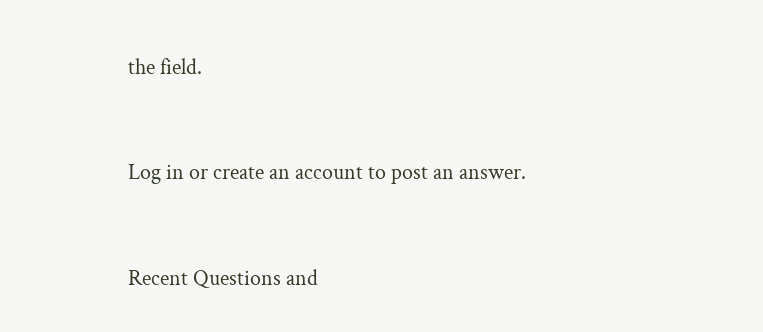the field.


Log in or create an account to post an answer.


Recent Questions and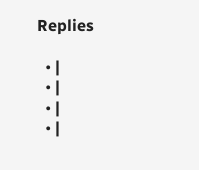Replies

  • |
  • |
  • |
  • |